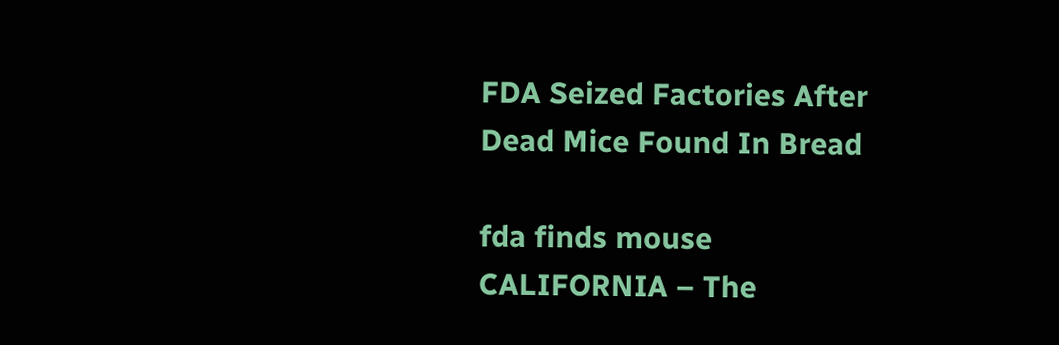FDA Seized Factories After Dead Mice Found In Bread

fda finds mouse
CALIFORNIA – The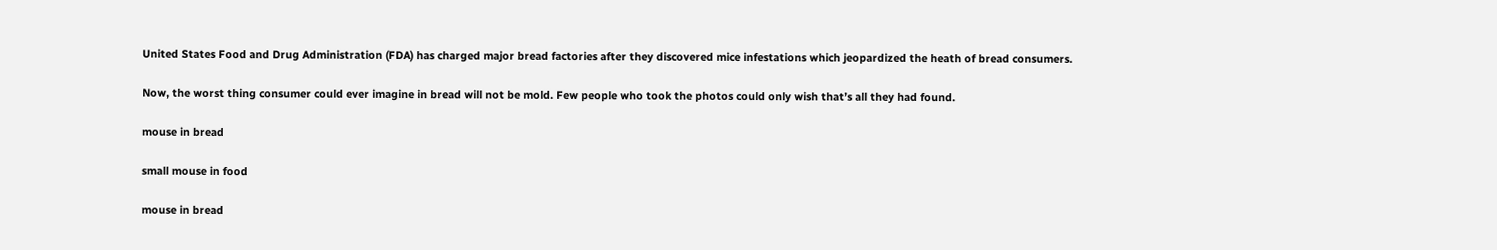United States Food and Drug Administration (FDA) has charged major bread factories after they discovered mice infestations which jeopardized the heath of bread consumers.

Now, the worst thing consumer could ever imagine in bread will not be mold. Few people who took the photos could only wish that’s all they had found.

mouse in bread

small mouse in food

mouse in bread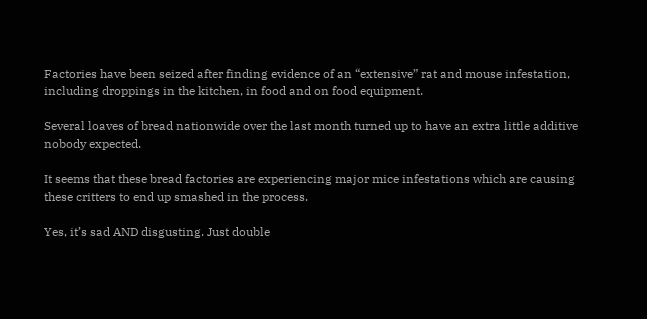Factories have been seized after finding evidence of an “extensive” rat and mouse infestation, including droppings in the kitchen, in food and on food equipment.

Several loaves of bread nationwide over the last month turned up to have an extra little additive nobody expected.

It seems that these bread factories are experiencing major mice infestations which are causing these critters to end up smashed in the process.

Yes, it’s sad AND disgusting. Just double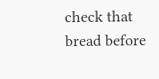check that bread before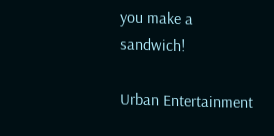you make a sandwich!

Urban Entertainment